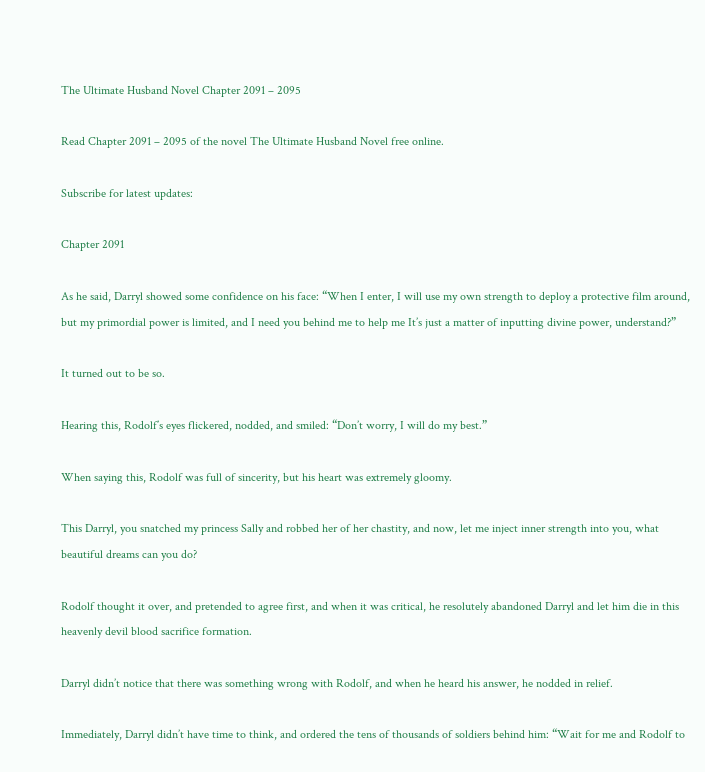The Ultimate Husband Novel Chapter 2091 – 2095

Read Chapter 2091 – 2095 of the novel The Ultimate Husband Novel free online.

Subscribe for latest updates:

Chapter 2091

As he said, Darryl showed some confidence on his face: “When I enter, I will use my own strength to deploy a protective film around, but my primordial power is limited, and I need you behind me to help me It’s just a matter of inputting divine power, understand?”

It turned out to be so.

Hearing this, Rodolf’s eyes flickered, nodded, and smiled: “Don’t worry, I will do my best.”

When saying this, Rodolf was full of sincerity, but his heart was extremely gloomy.

This Darryl, you snatched my princess Sally and robbed her of her chastity, and now, let me inject inner strength into you, what beautiful dreams can you do?

Rodolf thought it over, and pretended to agree first, and when it was critical, he resolutely abandoned Darryl and let him die in this heavenly devil blood sacrifice formation.

Darryl didn’t notice that there was something wrong with Rodolf, and when he heard his answer, he nodded in relief.

Immediately, Darryl didn’t have time to think, and ordered the tens of thousands of soldiers behind him: “Wait for me and Rodolf to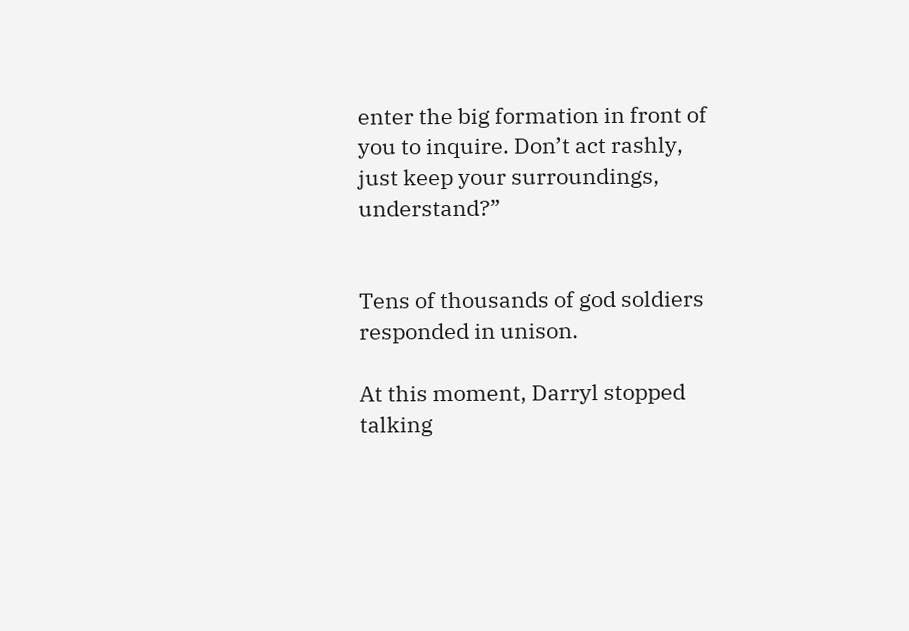enter the big formation in front of you to inquire. Don’t act rashly, just keep your surroundings, understand?”


Tens of thousands of god soldiers responded in unison.

At this moment, Darryl stopped talking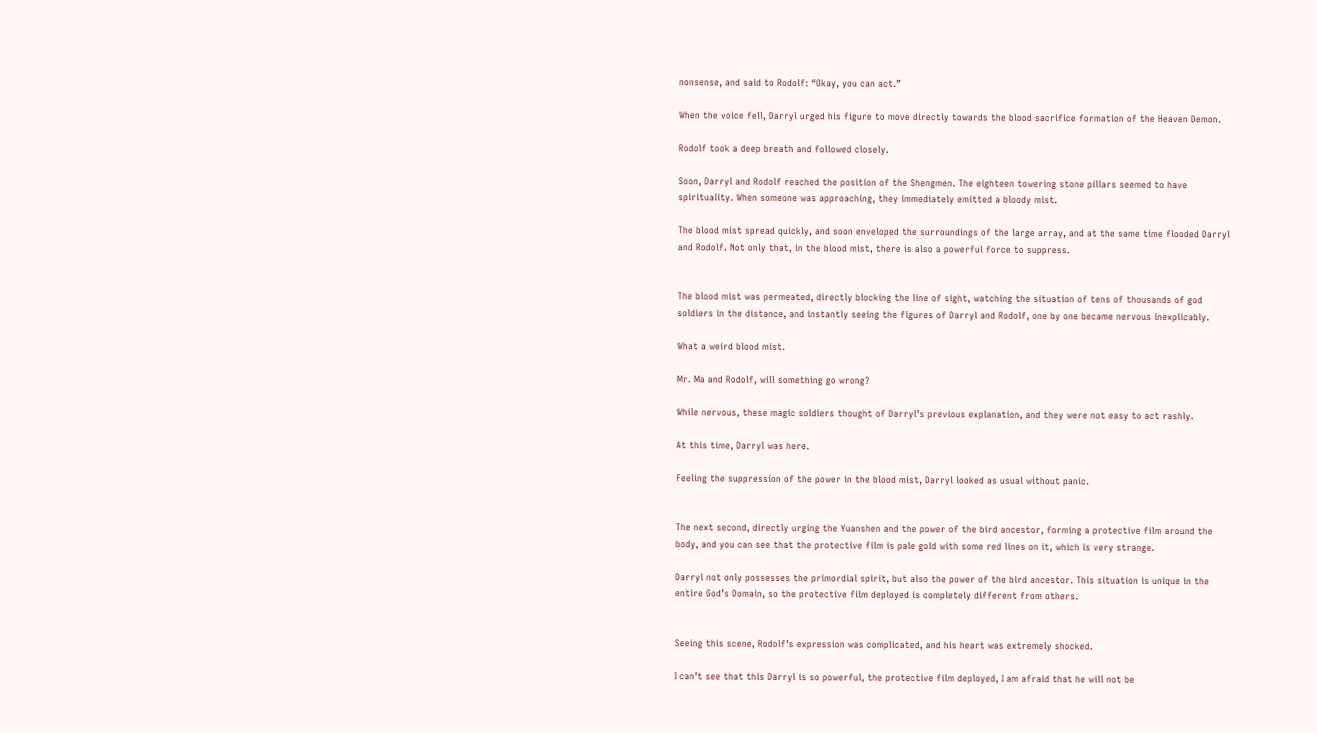nonsense, and said to Rodolf: “Okay, you can act.”

When the voice fell, Darryl urged his figure to move directly towards the blood sacrifice formation of the Heaven Demon.

Rodolf took a deep breath and followed closely.

Soon, Darryl and Rodolf reached the position of the Shengmen. The eighteen towering stone pillars seemed to have spirituality. When someone was approaching, they immediately emitted a bloody mist.

The blood mist spread quickly, and soon enveloped the surroundings of the large array, and at the same time flooded Darryl and Rodolf. Not only that, in the blood mist, there is also a powerful force to suppress.


The blood mist was permeated, directly blocking the line of sight, watching the situation of tens of thousands of god soldiers in the distance, and instantly seeing the figures of Darryl and Rodolf, one by one became nervous inexplicably.

What a weird blood mist.

Mr. Ma and Rodolf, will something go wrong?

While nervous, these magic soldiers thought of Darryl’s previous explanation, and they were not easy to act rashly.

At this time, Darryl was here.

Feeling the suppression of the power in the blood mist, Darryl looked as usual without panic.


The next second, directly urging the Yuanshen and the power of the bird ancestor, forming a protective film around the body, and you can see that the protective film is pale gold with some red lines on it, which is very strange.

Darryl not only possesses the primordial spirit, but also the power of the bird ancestor. This situation is unique in the entire God’s Domain, so the protective film deployed is completely different from others.


Seeing this scene, Rodolf’s expression was complicated, and his heart was extremely shocked.

I can’t see that this Darryl is so powerful, the protective film deployed, I am afraid that he will not be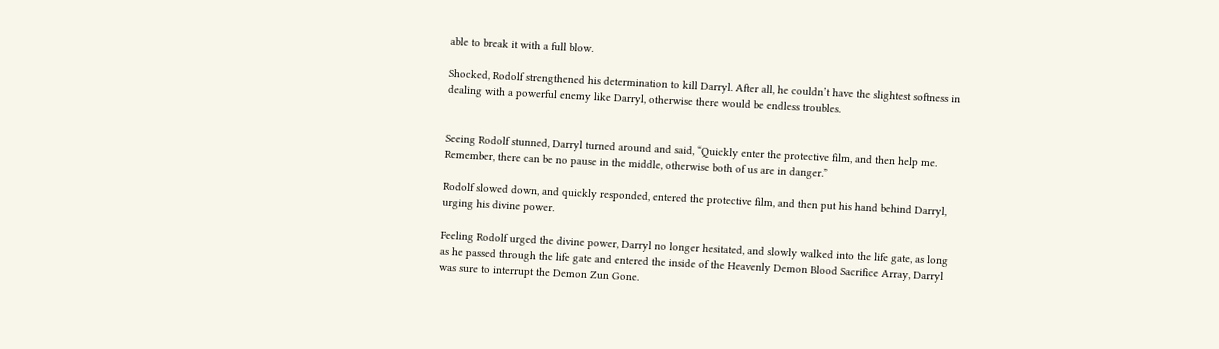able to break it with a full blow.

Shocked, Rodolf strengthened his determination to kill Darryl. After all, he couldn’t have the slightest softness in dealing with a powerful enemy like Darryl, otherwise there would be endless troubles.


Seeing Rodolf stunned, Darryl turned around and said, “Quickly enter the protective film, and then help me. Remember, there can be no pause in the middle, otherwise both of us are in danger.”

Rodolf slowed down, and quickly responded, entered the protective film, and then put his hand behind Darryl, urging his divine power.

Feeling Rodolf urged the divine power, Darryl no longer hesitated, and slowly walked into the life gate, as long as he passed through the life gate and entered the inside of the Heavenly Demon Blood Sacrifice Array, Darryl was sure to interrupt the Demon Zun Gone.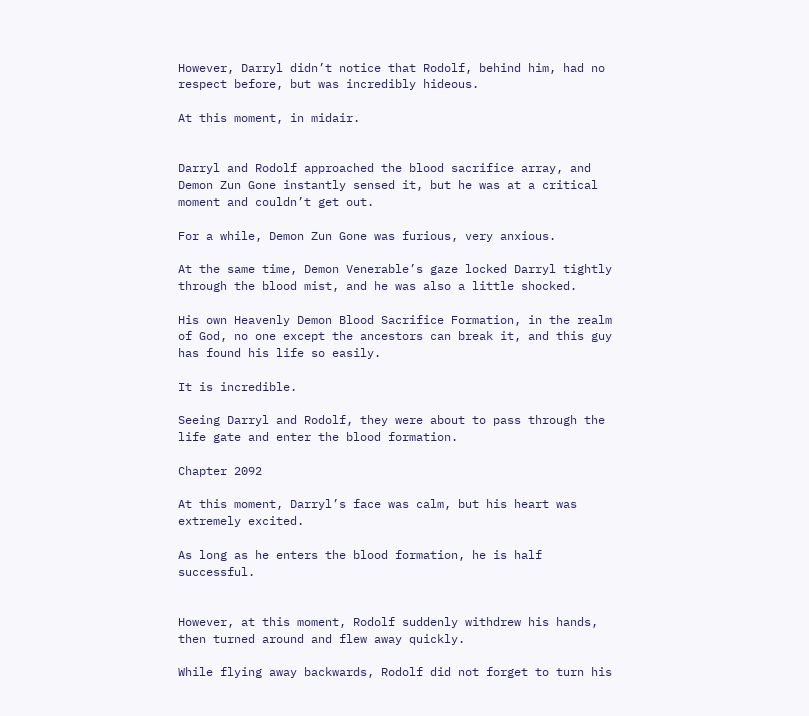However, Darryl didn’t notice that Rodolf, behind him, had no respect before, but was incredibly hideous.

At this moment, in midair.


Darryl and Rodolf approached the blood sacrifice array, and Demon Zun Gone instantly sensed it, but he was at a critical moment and couldn’t get out.

For a while, Demon Zun Gone was furious, very anxious.

At the same time, Demon Venerable’s gaze locked Darryl tightly through the blood mist, and he was also a little shocked.

His own Heavenly Demon Blood Sacrifice Formation, in the realm of God, no one except the ancestors can break it, and this guy has found his life so easily.

It is incredible.

Seeing Darryl and Rodolf, they were about to pass through the life gate and enter the blood formation.

Chapter 2092

At this moment, Darryl’s face was calm, but his heart was extremely excited.

As long as he enters the blood formation, he is half successful.


However, at this moment, Rodolf suddenly withdrew his hands, then turned around and flew away quickly.

While flying away backwards, Rodolf did not forget to turn his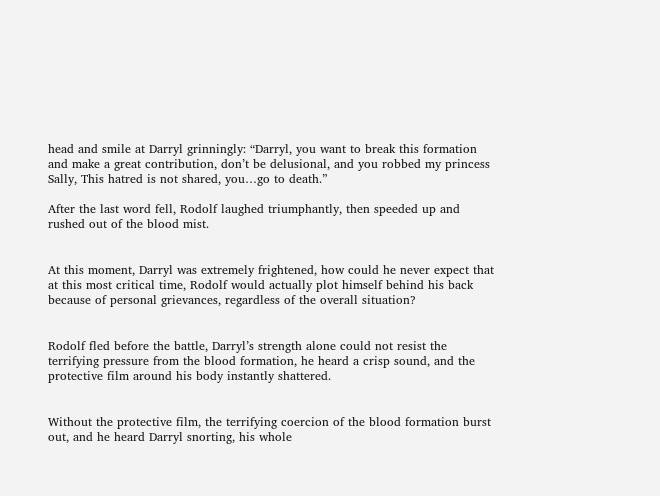head and smile at Darryl grinningly: “Darryl, you want to break this formation and make a great contribution, don’t be delusional, and you robbed my princess Sally, This hatred is not shared, you…go to death.”

After the last word fell, Rodolf laughed triumphantly, then speeded up and rushed out of the blood mist.


At this moment, Darryl was extremely frightened, how could he never expect that at this most critical time, Rodolf would actually plot himself behind his back because of personal grievances, regardless of the overall situation?


Rodolf fled before the battle, Darryl’s strength alone could not resist the terrifying pressure from the blood formation, he heard a crisp sound, and the protective film around his body instantly shattered.


Without the protective film, the terrifying coercion of the blood formation burst out, and he heard Darryl snorting, his whole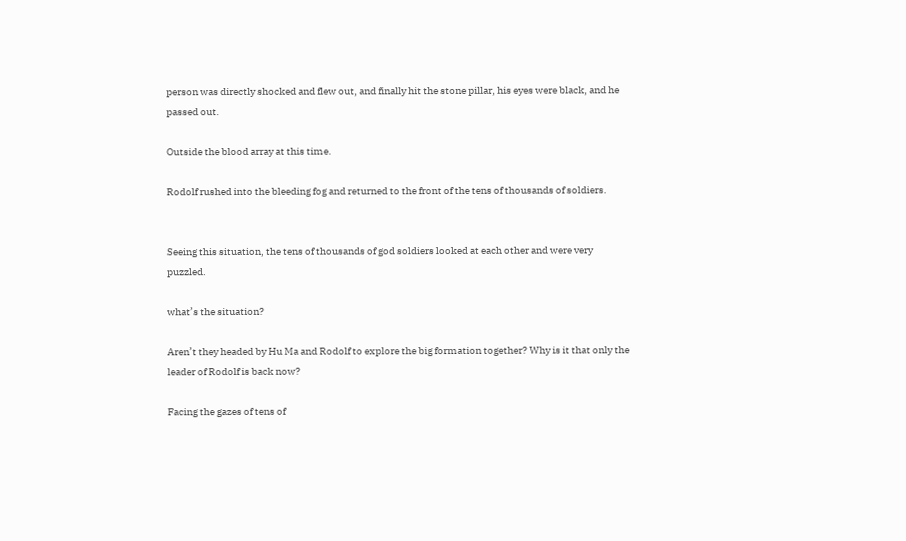person was directly shocked and flew out, and finally hit the stone pillar, his eyes were black, and he passed out.

Outside the blood array at this time.

Rodolf rushed into the bleeding fog and returned to the front of the tens of thousands of soldiers.


Seeing this situation, the tens of thousands of god soldiers looked at each other and were very puzzled.

what’s the situation?

Aren’t they headed by Hu Ma and Rodolf to explore the big formation together? Why is it that only the leader of Rodolf is back now?

Facing the gazes of tens of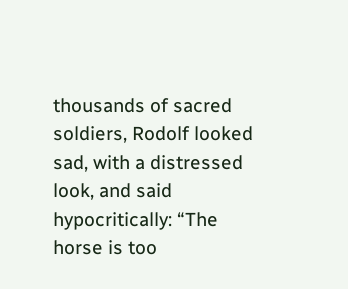thousands of sacred soldiers, Rodolf looked sad, with a distressed look, and said hypocritically: “The horse is too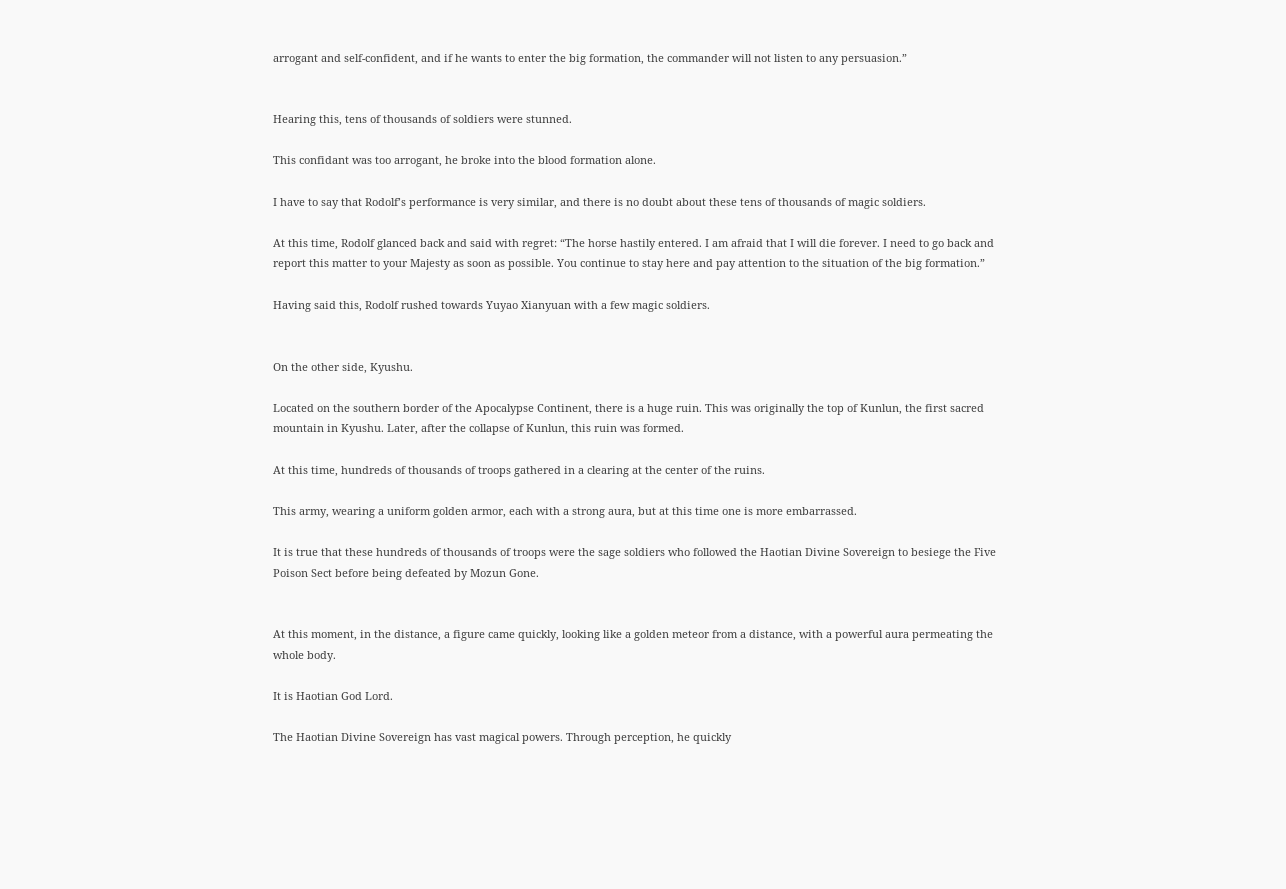arrogant and self-confident, and if he wants to enter the big formation, the commander will not listen to any persuasion.”


Hearing this, tens of thousands of soldiers were stunned.

This confidant was too arrogant, he broke into the blood formation alone.

I have to say that Rodolf’s performance is very similar, and there is no doubt about these tens of thousands of magic soldiers.

At this time, Rodolf glanced back and said with regret: “The horse hastily entered. I am afraid that I will die forever. I need to go back and report this matter to your Majesty as soon as possible. You continue to stay here and pay attention to the situation of the big formation.”

Having said this, Rodolf rushed towards Yuyao Xianyuan with a few magic soldiers.


On the other side, Kyushu.

Located on the southern border of the Apocalypse Continent, there is a huge ruin. This was originally the top of Kunlun, the first sacred mountain in Kyushu. Later, after the collapse of Kunlun, this ruin was formed.

At this time, hundreds of thousands of troops gathered in a clearing at the center of the ruins.

This army, wearing a uniform golden armor, each with a strong aura, but at this time one is more embarrassed.

It is true that these hundreds of thousands of troops were the sage soldiers who followed the Haotian Divine Sovereign to besiege the Five Poison Sect before being defeated by Mozun Gone.


At this moment, in the distance, a figure came quickly, looking like a golden meteor from a distance, with a powerful aura permeating the whole body.

It is Haotian God Lord.

The Haotian Divine Sovereign has vast magical powers. Through perception, he quickly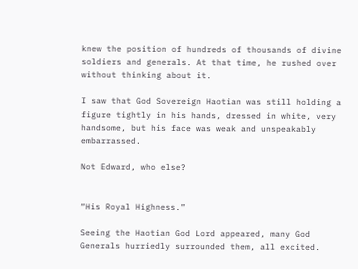knew the position of hundreds of thousands of divine soldiers and generals. At that time, he rushed over without thinking about it.

I saw that God Sovereign Haotian was still holding a figure tightly in his hands, dressed in white, very handsome, but his face was weak and unspeakably embarrassed.

Not Edward, who else?


“His Royal Highness.”

Seeing the Haotian God Lord appeared, many God Generals hurriedly surrounded them, all excited.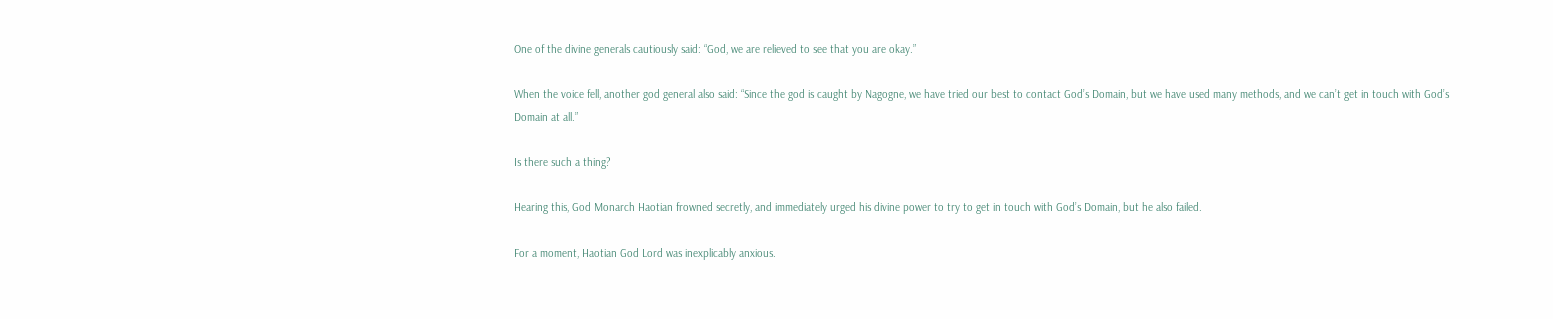One of the divine generals cautiously said: “God, we are relieved to see that you are okay.”

When the voice fell, another god general also said: “Since the god is caught by Nagogne, we have tried our best to contact God’s Domain, but we have used many methods, and we can’t get in touch with God’s Domain at all.”

Is there such a thing?

Hearing this, God Monarch Haotian frowned secretly, and immediately urged his divine power to try to get in touch with God’s Domain, but he also failed.

For a moment, Haotian God Lord was inexplicably anxious.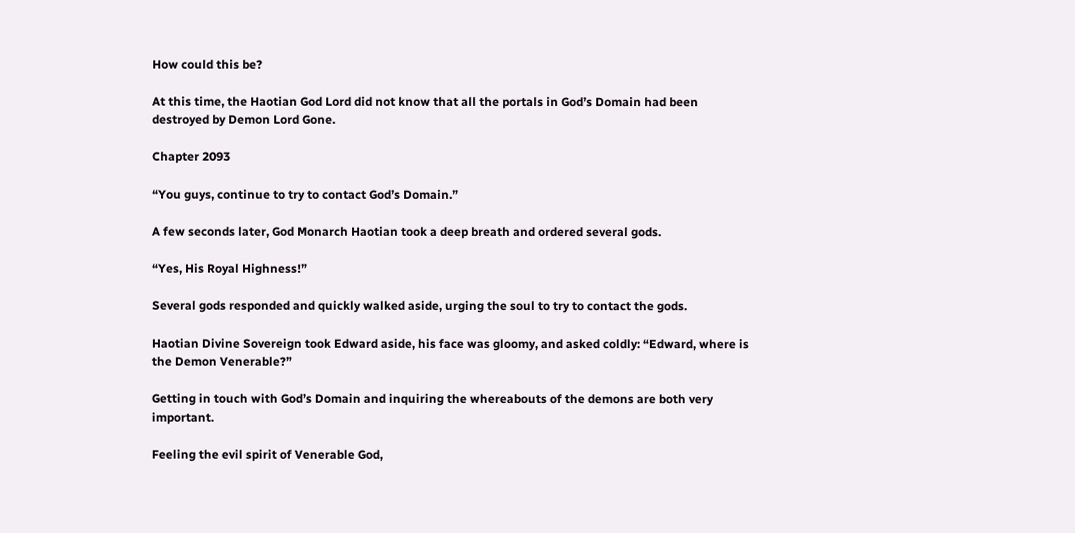How could this be?

At this time, the Haotian God Lord did not know that all the portals in God’s Domain had been destroyed by Demon Lord Gone.

Chapter 2093

“You guys, continue to try to contact God’s Domain.”

A few seconds later, God Monarch Haotian took a deep breath and ordered several gods.

“Yes, His Royal Highness!”

Several gods responded and quickly walked aside, urging the soul to try to contact the gods.

Haotian Divine Sovereign took Edward aside, his face was gloomy, and asked coldly: “Edward, where is the Demon Venerable?”

Getting in touch with God’s Domain and inquiring the whereabouts of the demons are both very important.

Feeling the evil spirit of Venerable God,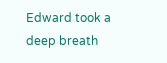Edward took a deep breath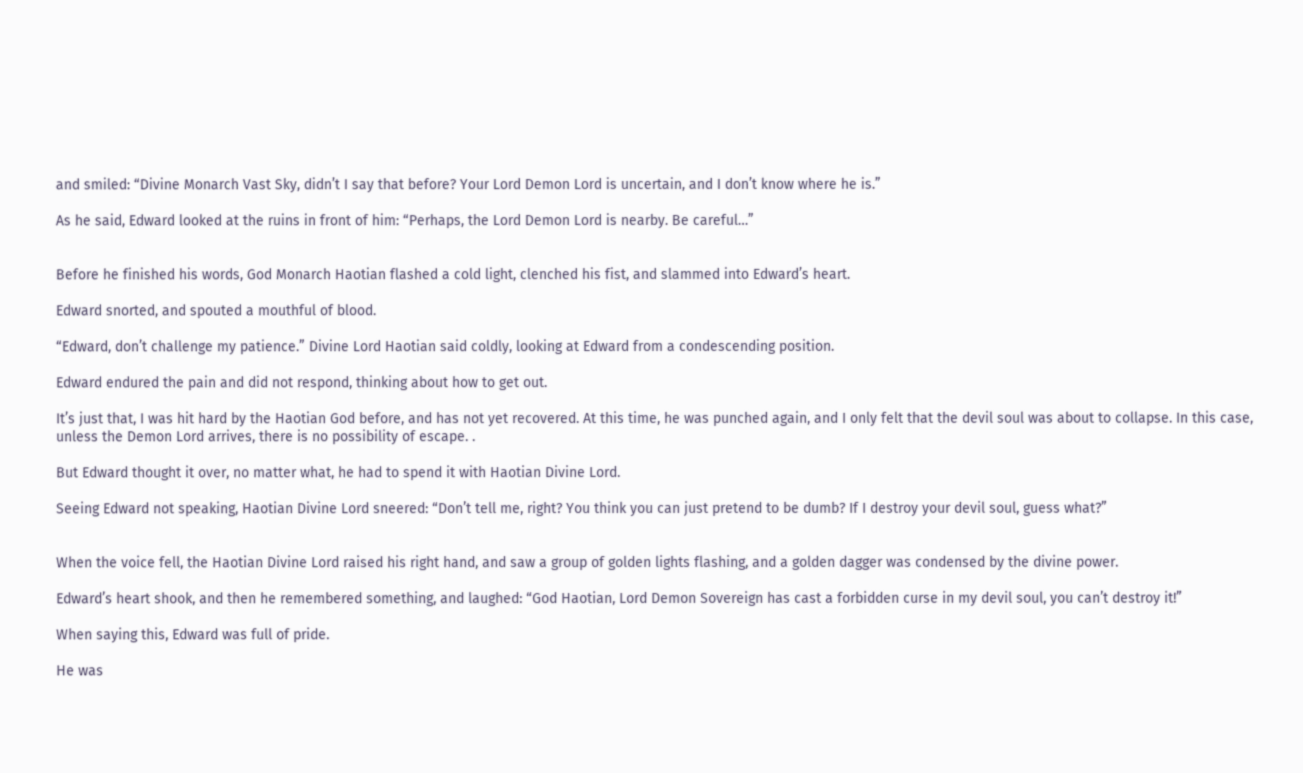and smiled: “Divine Monarch Vast Sky, didn’t I say that before? Your Lord Demon Lord is uncertain, and I don’t know where he is.”

As he said, Edward looked at the ruins in front of him: “Perhaps, the Lord Demon Lord is nearby. Be careful…”


Before he finished his words, God Monarch Haotian flashed a cold light, clenched his fist, and slammed into Edward’s heart.

Edward snorted, and spouted a mouthful of blood.

“Edward, don’t challenge my patience.” Divine Lord Haotian said coldly, looking at Edward from a condescending position.

Edward endured the pain and did not respond, thinking about how to get out.

It’s just that, I was hit hard by the Haotian God before, and has not yet recovered. At this time, he was punched again, and I only felt that the devil soul was about to collapse. In this case, unless the Demon Lord arrives, there is no possibility of escape. .

But Edward thought it over, no matter what, he had to spend it with Haotian Divine Lord.

Seeing Edward not speaking, Haotian Divine Lord sneered: “Don’t tell me, right? You think you can just pretend to be dumb? If I destroy your devil soul, guess what?”


When the voice fell, the Haotian Divine Lord raised his right hand, and saw a group of golden lights flashing, and a golden dagger was condensed by the divine power.

Edward’s heart shook, and then he remembered something, and laughed: “God Haotian, Lord Demon Sovereign has cast a forbidden curse in my devil soul, you can’t destroy it!”

When saying this, Edward was full of pride.

He was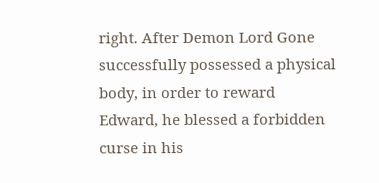right. After Demon Lord Gone successfully possessed a physical body, in order to reward Edward, he blessed a forbidden curse in his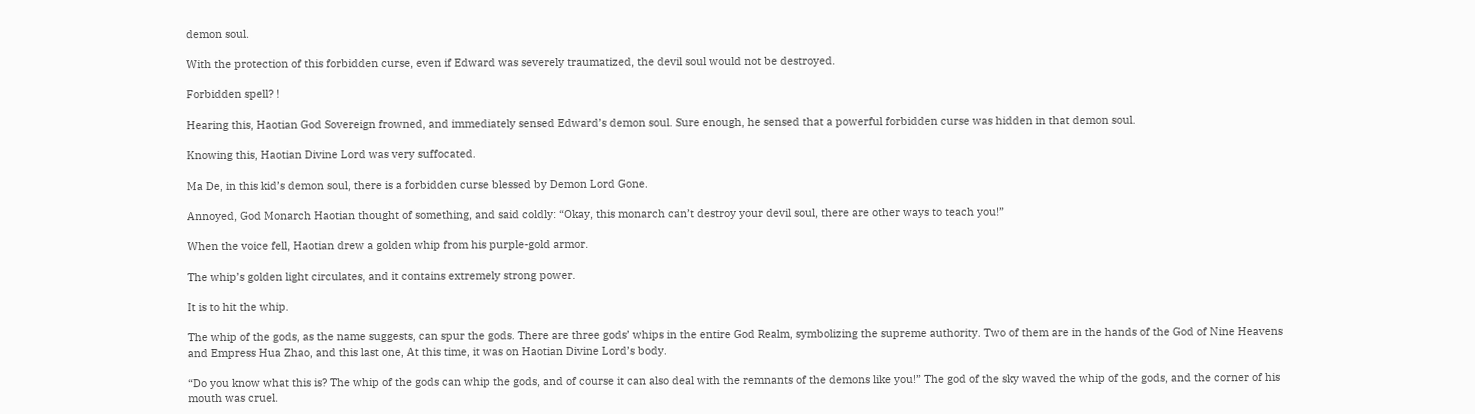demon soul.

With the protection of this forbidden curse, even if Edward was severely traumatized, the devil soul would not be destroyed.

Forbidden spell? !

Hearing this, Haotian God Sovereign frowned, and immediately sensed Edward’s demon soul. Sure enough, he sensed that a powerful forbidden curse was hidden in that demon soul.

Knowing this, Haotian Divine Lord was very suffocated.

Ma De, in this kid’s demon soul, there is a forbidden curse blessed by Demon Lord Gone.

Annoyed, God Monarch Haotian thought of something, and said coldly: “Okay, this monarch can’t destroy your devil soul, there are other ways to teach you!”

When the voice fell, Haotian drew a golden whip from his purple-gold armor.

The whip’s golden light circulates, and it contains extremely strong power.

It is to hit the whip.

The whip of the gods, as the name suggests, can spur the gods. There are three gods’ whips in the entire God Realm, symbolizing the supreme authority. Two of them are in the hands of the God of Nine Heavens and Empress Hua Zhao, and this last one, At this time, it was on Haotian Divine Lord’s body.

“Do you know what this is? The whip of the gods can whip the gods, and of course it can also deal with the remnants of the demons like you!” The god of the sky waved the whip of the gods, and the corner of his mouth was cruel.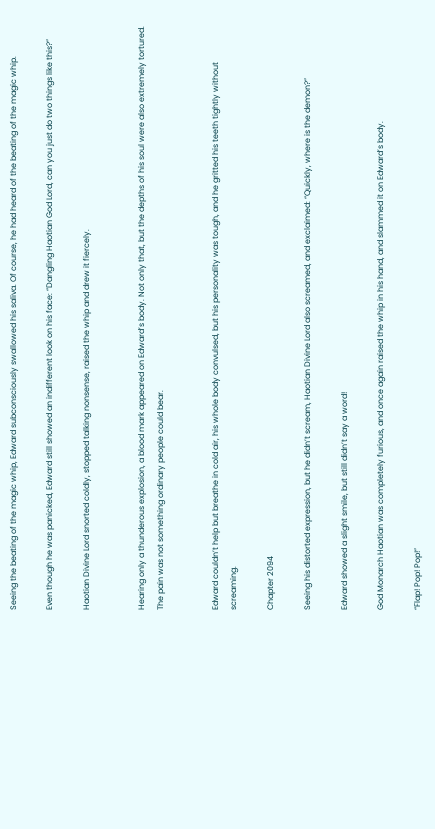Seeing the beating of the magic whip, Edward subconsciously swallowed his saliva. Of course, he had heard of the beating of the magic whip.

Even though he was panicked, Edward still showed an indifferent look on his face: “Dangling Haotian God Lord, can you just do two things like this?”

Haotian Divine Lord snorted coldly, stopped talking nonsense, raised the whip and drew it fiercely.


Hearing only a thunderous explosion, a blood mark appeared on Edward’s body. Not only that, but the depths of his soul were also extremely tortured. The pain was not something ordinary people could bear.


Edward couldn’t help but breathe in cold air, his whole body convulsed, but his personality was tough, and he gritted his teeth tightly without screaming.

Chapter 2094

Seeing his distorted expression, but he didn’t scream, Haotian Divine Lord also screamed, and exclaimed: “Quickly, where is the demon?”

Edward showed a slight smile, but still didn’t say a word!

God Monarch Haotian was completely furious, and once again raised the whip in his hand, and slammed it on Edward’s body.

“Flap! Pop! Pop!”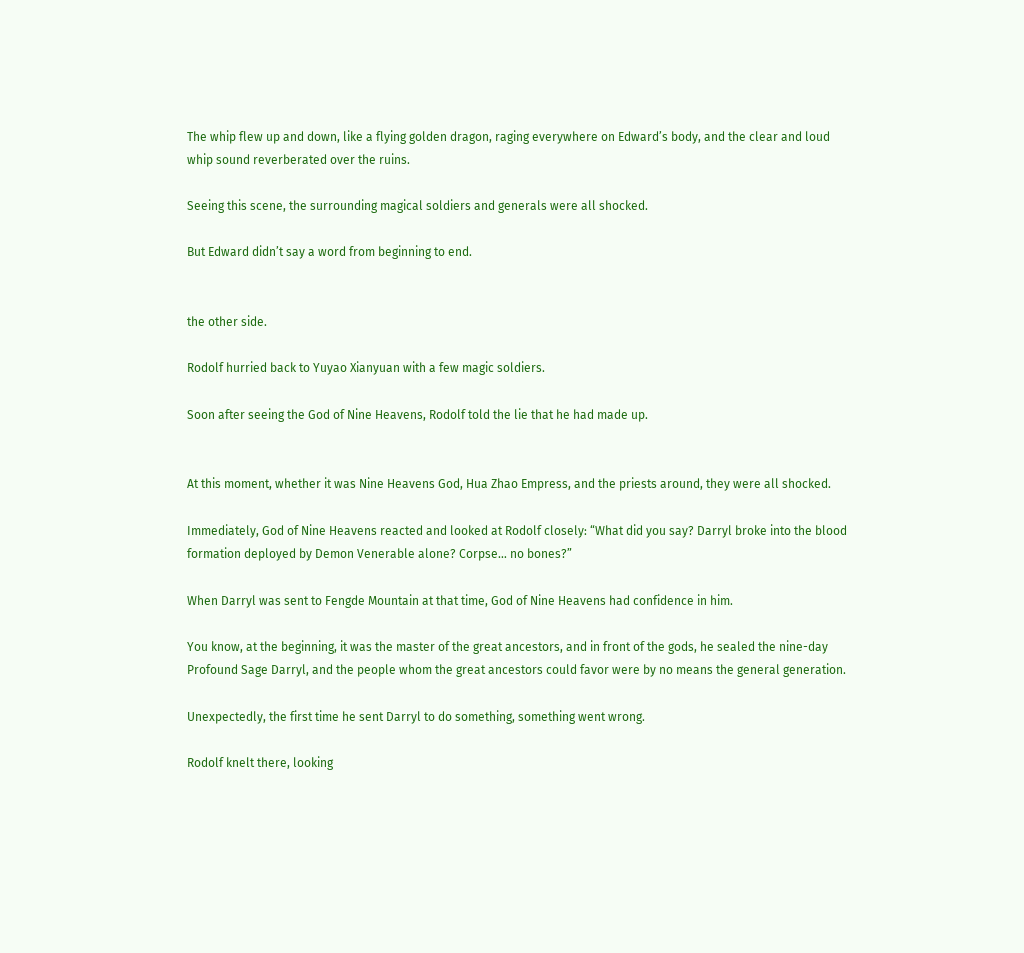The whip flew up and down, like a flying golden dragon, raging everywhere on Edward’s body, and the clear and loud whip sound reverberated over the ruins.

Seeing this scene, the surrounding magical soldiers and generals were all shocked.

But Edward didn’t say a word from beginning to end.


the other side.

Rodolf hurried back to Yuyao Xianyuan with a few magic soldiers.

Soon after seeing the God of Nine Heavens, Rodolf told the lie that he had made up.


At this moment, whether it was Nine Heavens God, Hua Zhao Empress, and the priests around, they were all shocked.

Immediately, God of Nine Heavens reacted and looked at Rodolf closely: “What did you say? Darryl broke into the blood formation deployed by Demon Venerable alone? Corpse… no bones?”

When Darryl was sent to Fengde Mountain at that time, God of Nine Heavens had confidence in him.

You know, at the beginning, it was the master of the great ancestors, and in front of the gods, he sealed the nine-day Profound Sage Darryl, and the people whom the great ancestors could favor were by no means the general generation.

Unexpectedly, the first time he sent Darryl to do something, something went wrong.

Rodolf knelt there, looking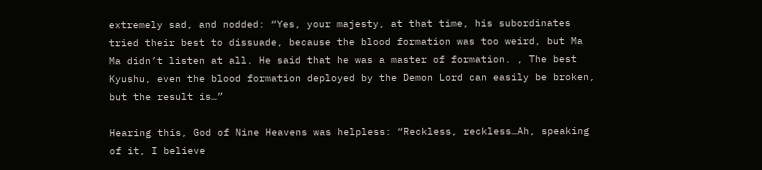extremely sad, and nodded: “Yes, your majesty, at that time, his subordinates tried their best to dissuade, because the blood formation was too weird, but Ma Ma didn’t listen at all. He said that he was a master of formation. , The best Kyushu, even the blood formation deployed by the Demon Lord can easily be broken, but the result is…”

Hearing this, God of Nine Heavens was helpless: “Reckless, reckless…Ah, speaking of it, I believe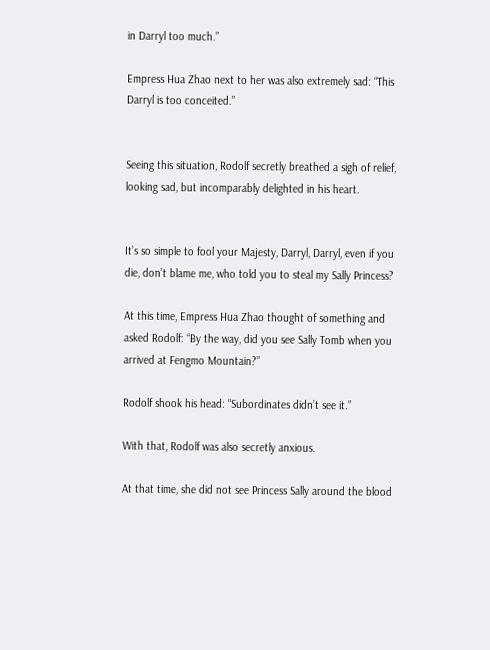in Darryl too much.”

Empress Hua Zhao next to her was also extremely sad: “This Darryl is too conceited.”


Seeing this situation, Rodolf secretly breathed a sigh of relief, looking sad, but incomparably delighted in his heart.


It’s so simple to fool your Majesty, Darryl, Darryl, even if you die, don’t blame me, who told you to steal my Sally Princess?

At this time, Empress Hua Zhao thought of something and asked Rodolf: “By the way, did you see Sally Tomb when you arrived at Fengmo Mountain?”

Rodolf shook his head: “Subordinates didn’t see it.”

With that, Rodolf was also secretly anxious.

At that time, she did not see Princess Sally around the blood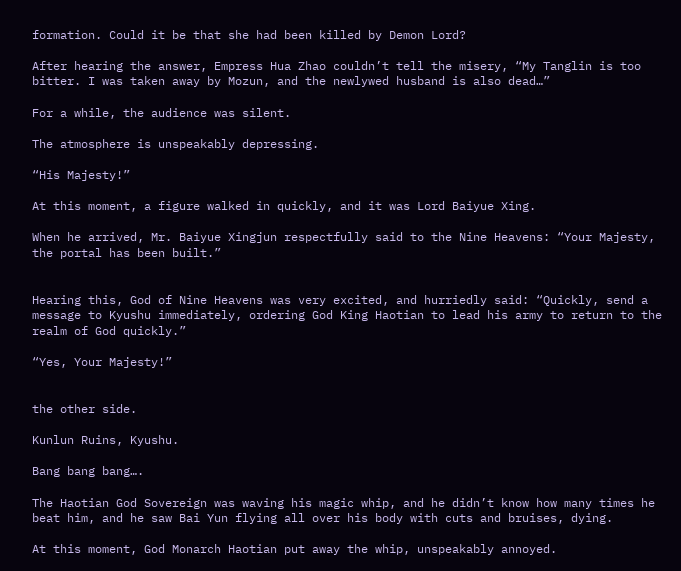formation. Could it be that she had been killed by Demon Lord?

After hearing the answer, Empress Hua Zhao couldn’t tell the misery, “My Tanglin is too bitter. I was taken away by Mozun, and the newlywed husband is also dead…”

For a while, the audience was silent.

The atmosphere is unspeakably depressing.

“His Majesty!”

At this moment, a figure walked in quickly, and it was Lord Baiyue Xing.

When he arrived, Mr. Baiyue Xingjun respectfully said to the Nine Heavens: “Your Majesty, the portal has been built.”


Hearing this, God of Nine Heavens was very excited, and hurriedly said: “Quickly, send a message to Kyushu immediately, ordering God King Haotian to lead his army to return to the realm of God quickly.”

“Yes, Your Majesty!”


the other side.

Kunlun Ruins, Kyushu.

Bang bang bang….

The Haotian God Sovereign was waving his magic whip, and he didn’t know how many times he beat him, and he saw Bai Yun flying all over his body with cuts and bruises, dying.

At this moment, God Monarch Haotian put away the whip, unspeakably annoyed.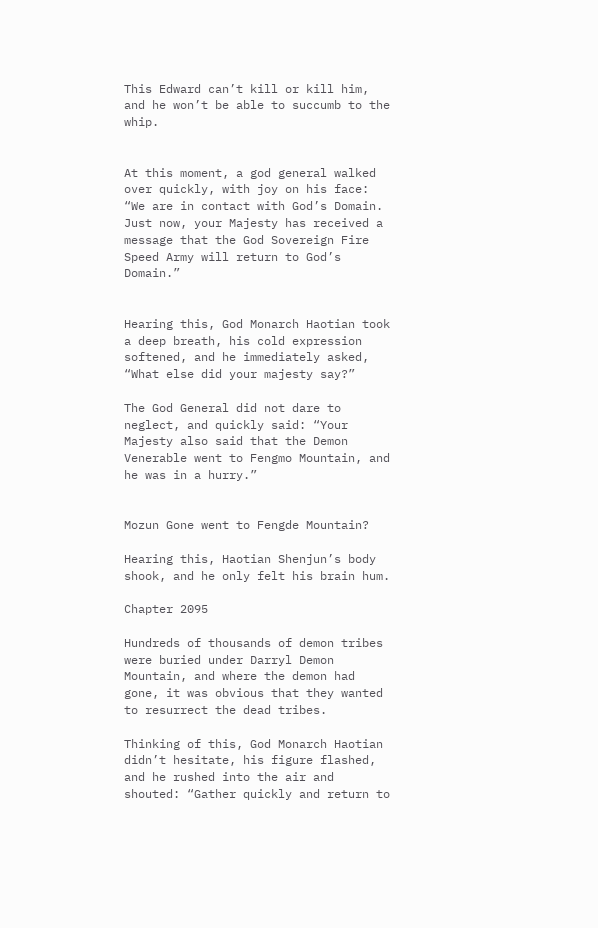This Edward can’t kill or kill him, and he won’t be able to succumb to the whip.


At this moment, a god general walked over quickly, with joy on his face: “We are in contact with God’s Domain. Just now, your Majesty has received a message that the God Sovereign Fire Speed Army will return to God’s Domain.”


Hearing this, God Monarch Haotian took a deep breath, his cold expression softened, and he immediately asked, “What else did your majesty say?”

The God General did not dare to neglect, and quickly said: “Your Majesty also said that the Demon Venerable went to Fengmo Mountain, and he was in a hurry.”


Mozun Gone went to Fengde Mountain?

Hearing this, Haotian Shenjun’s body shook, and he only felt his brain hum.

Chapter 2095

Hundreds of thousands of demon tribes were buried under Darryl Demon Mountain, and where the demon had gone, it was obvious that they wanted to resurrect the dead tribes.

Thinking of this, God Monarch Haotian didn’t hesitate, his figure flashed, and he rushed into the air and shouted: “Gather quickly and return to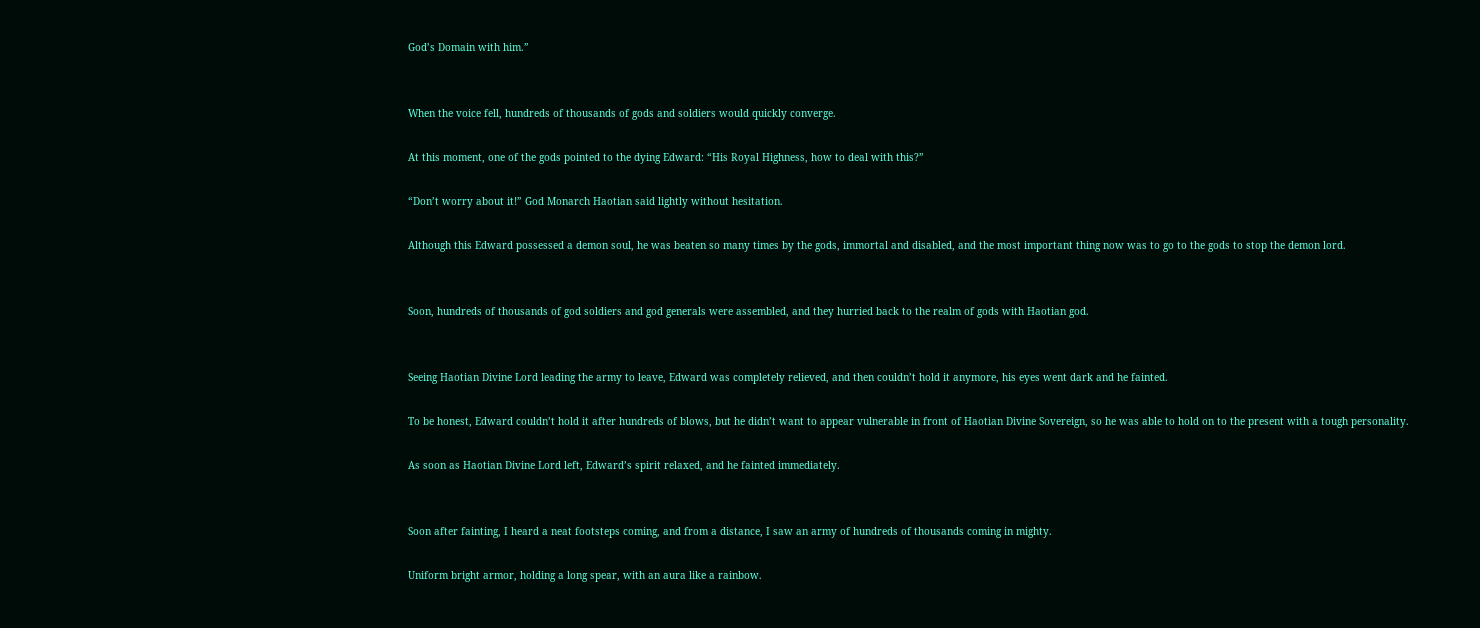God’s Domain with him.”


When the voice fell, hundreds of thousands of gods and soldiers would quickly converge.

At this moment, one of the gods pointed to the dying Edward: “His Royal Highness, how to deal with this?”

“Don’t worry about it!” God Monarch Haotian said lightly without hesitation.

Although this Edward possessed a demon soul, he was beaten so many times by the gods, immortal and disabled, and the most important thing now was to go to the gods to stop the demon lord.


Soon, hundreds of thousands of god soldiers and god generals were assembled, and they hurried back to the realm of gods with Haotian god.


Seeing Haotian Divine Lord leading the army to leave, Edward was completely relieved, and then couldn’t hold it anymore, his eyes went dark and he fainted.

To be honest, Edward couldn’t hold it after hundreds of blows, but he didn’t want to appear vulnerable in front of Haotian Divine Sovereign, so he was able to hold on to the present with a tough personality.

As soon as Haotian Divine Lord left, Edward’s spirit relaxed, and he fainted immediately.


Soon after fainting, I heard a neat footsteps coming, and from a distance, I saw an army of hundreds of thousands coming in mighty.

Uniform bright armor, holding a long spear, with an aura like a rainbow.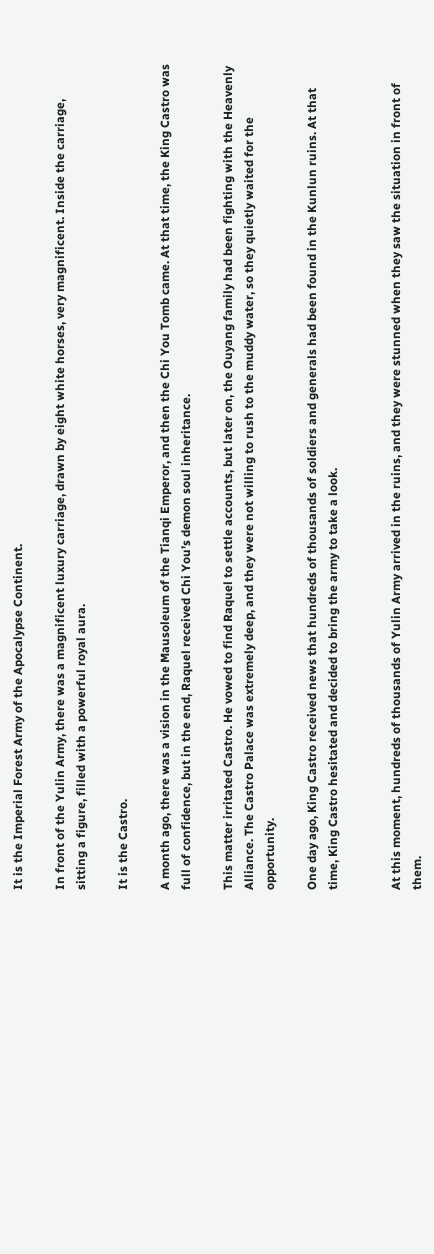It is the Imperial Forest Army of the Apocalypse Continent.

In front of the Yulin Army, there was a magnificent luxury carriage, drawn by eight white horses, very magnificent. Inside the carriage, sitting a figure, filled with a powerful royal aura.

It is the Castro.

A month ago, there was a vision in the Mausoleum of the Tianqi Emperor, and then the Chi You Tomb came. At that time, the King Castro was full of confidence, but in the end, Raquel received Chi You’s demon soul inheritance.

This matter irritated Castro. He vowed to find Raquel to settle accounts, but later on, the Ouyang family had been fighting with the Heavenly Alliance. The Castro Palace was extremely deep, and they were not willing to rush to the muddy water, so they quietly waited for the opportunity.

One day ago, King Castro received news that hundreds of thousands of soldiers and generals had been found in the Kunlun ruins. At that time, King Castro hesitated and decided to bring the army to take a look.


At this moment, hundreds of thousands of Yulin Army arrived in the ruins, and they were stunned when they saw the situation in front of them.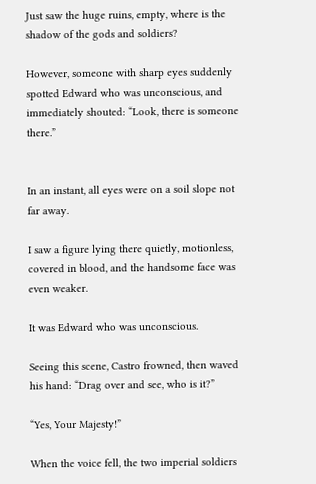Just saw the huge ruins, empty, where is the shadow of the gods and soldiers?

However, someone with sharp eyes suddenly spotted Edward who was unconscious, and immediately shouted: “Look, there is someone there.”


In an instant, all eyes were on a soil slope not far away.

I saw a figure lying there quietly, motionless, covered in blood, and the handsome face was even weaker.

It was Edward who was unconscious.

Seeing this scene, Castro frowned, then waved his hand: “Drag over and see, who is it?”

“Yes, Your Majesty!”

When the voice fell, the two imperial soldiers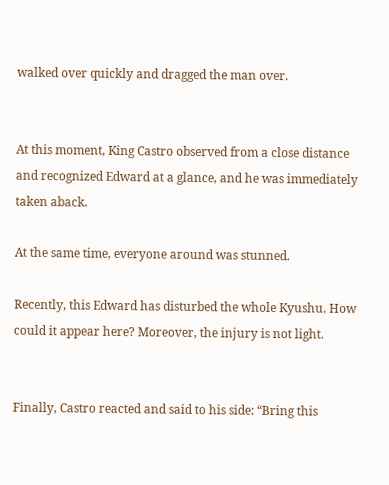walked over quickly and dragged the man over.


At this moment, King Castro observed from a close distance and recognized Edward at a glance, and he was immediately taken aback.

At the same time, everyone around was stunned.

Recently, this Edward has disturbed the whole Kyushu. How could it appear here? Moreover, the injury is not light.


Finally, Castro reacted and said to his side: “Bring this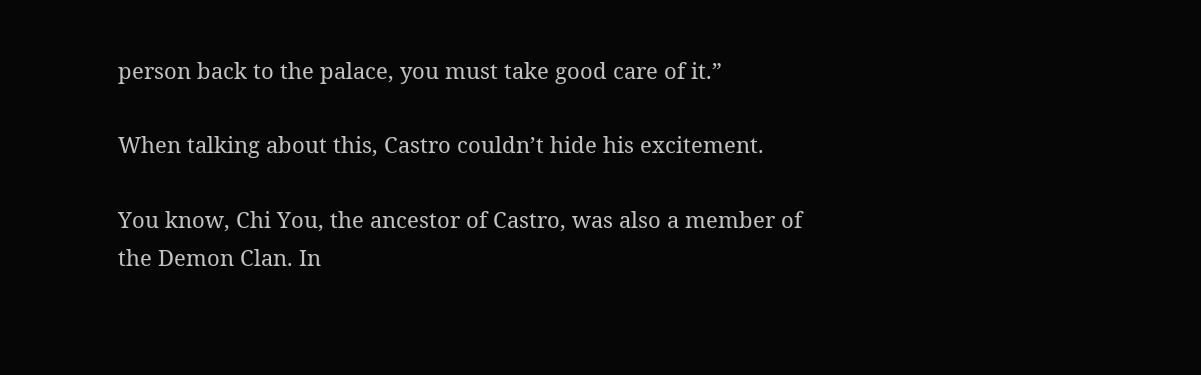person back to the palace, you must take good care of it.”

When talking about this, Castro couldn’t hide his excitement.

You know, Chi You, the ancestor of Castro, was also a member of the Demon Clan. In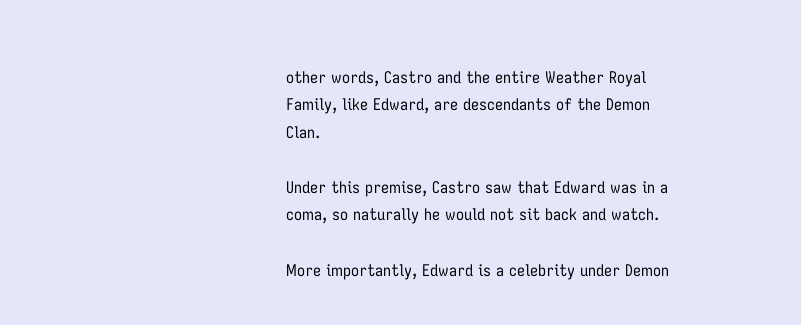other words, Castro and the entire Weather Royal Family, like Edward, are descendants of the Demon Clan.

Under this premise, Castro saw that Edward was in a coma, so naturally he would not sit back and watch.

More importantly, Edward is a celebrity under Demon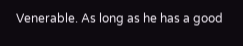Venerable. As long as he has a good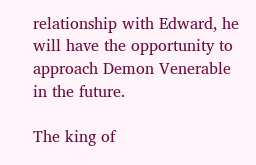relationship with Edward, he will have the opportunity to approach Demon Venerable in the future.

The king of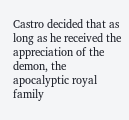Castro decided that as long as he received the appreciation of the demon, the apocalyptic royal family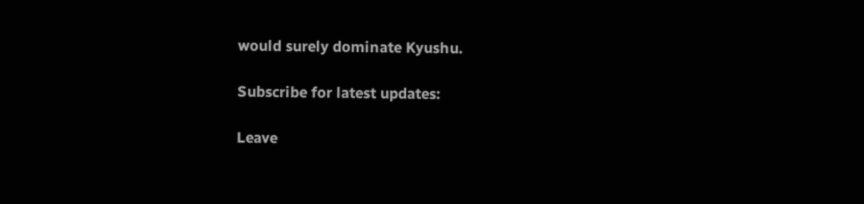would surely dominate Kyushu.

Subscribe for latest updates:

Leave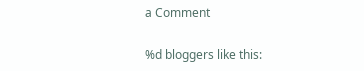a Comment

%d bloggers like this: